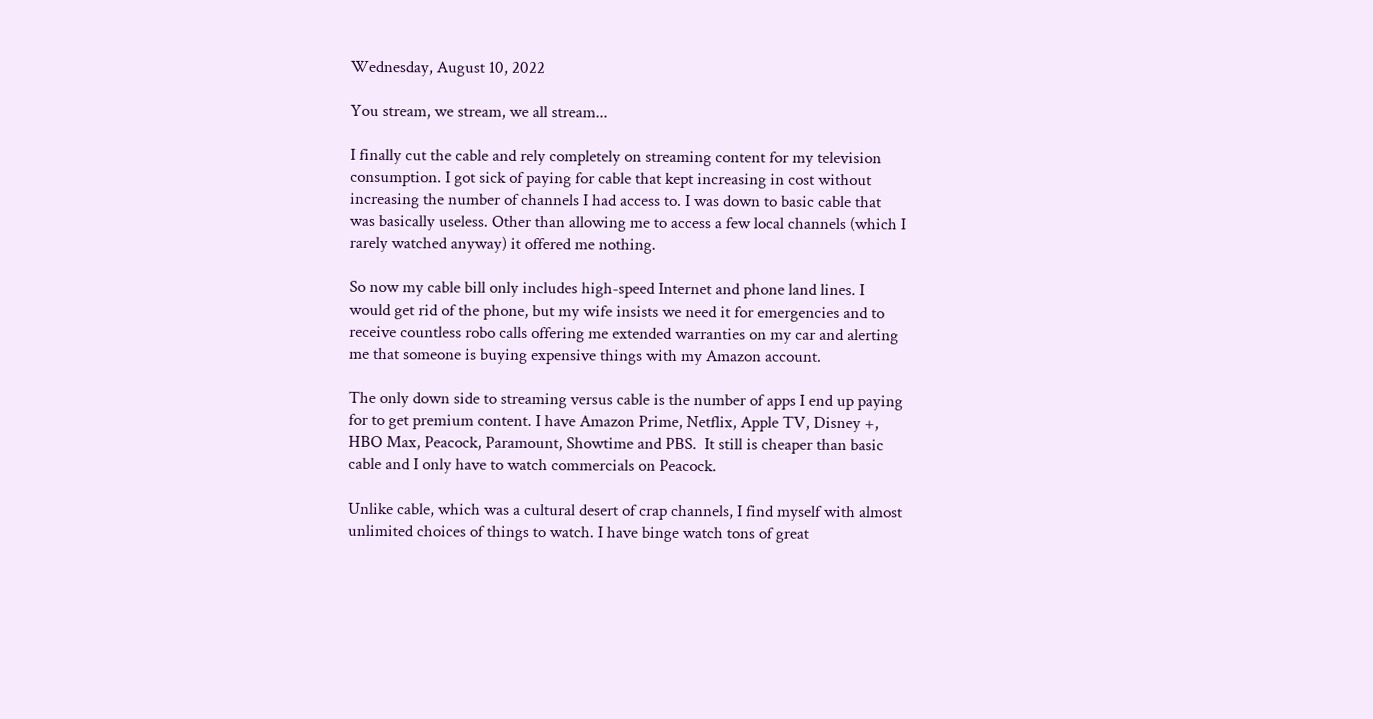Wednesday, August 10, 2022

You stream, we stream, we all stream...

I finally cut the cable and rely completely on streaming content for my television consumption. I got sick of paying for cable that kept increasing in cost without increasing the number of channels I had access to. I was down to basic cable that was basically useless. Other than allowing me to access a few local channels (which I rarely watched anyway) it offered me nothing.

So now my cable bill only includes high-speed Internet and phone land lines. I would get rid of the phone, but my wife insists we need it for emergencies and to receive countless robo calls offering me extended warranties on my car and alerting me that someone is buying expensive things with my Amazon account.

The only down side to streaming versus cable is the number of apps I end up paying for to get premium content. I have Amazon Prime, Netflix, Apple TV, Disney +, HBO Max, Peacock, Paramount, Showtime and PBS.  It still is cheaper than basic cable and I only have to watch commercials on Peacock.

Unlike cable, which was a cultural desert of crap channels, I find myself with almost unlimited choices of things to watch. I have binge watch tons of great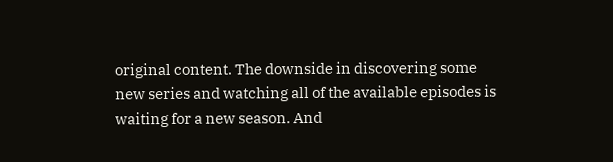original content. The downside in discovering some new series and watching all of the available episodes is waiting for a new season. And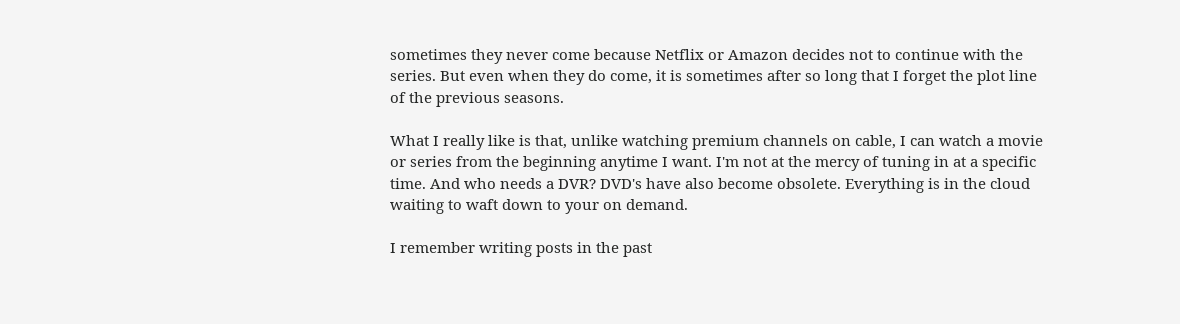sometimes they never come because Netflix or Amazon decides not to continue with the series. But even when they do come, it is sometimes after so long that I forget the plot line of the previous seasons.

What I really like is that, unlike watching premium channels on cable, I can watch a movie or series from the beginning anytime I want. I'm not at the mercy of tuning in at a specific time. And who needs a DVR? DVD's have also become obsolete. Everything is in the cloud waiting to waft down to your on demand.

I remember writing posts in the past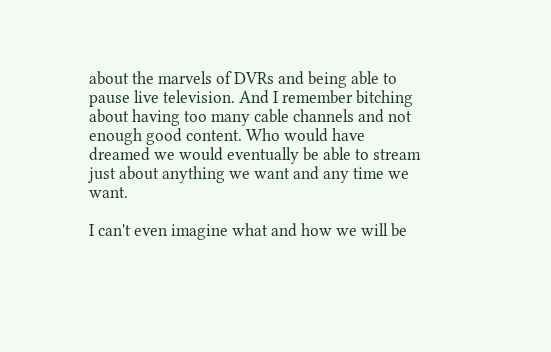about the marvels of DVRs and being able to pause live television. And I remember bitching about having too many cable channels and not enough good content. Who would have dreamed we would eventually be able to stream just about anything we want and any time we want.

I can't even imagine what and how we will be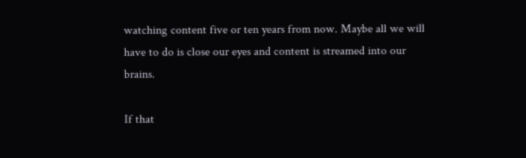watching content five or ten years from now. Maybe all we will have to do is close our eyes and content is streamed into our brains.

If that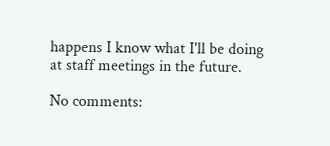happens I know what I'll be doing at staff meetings in the future.

No comments: